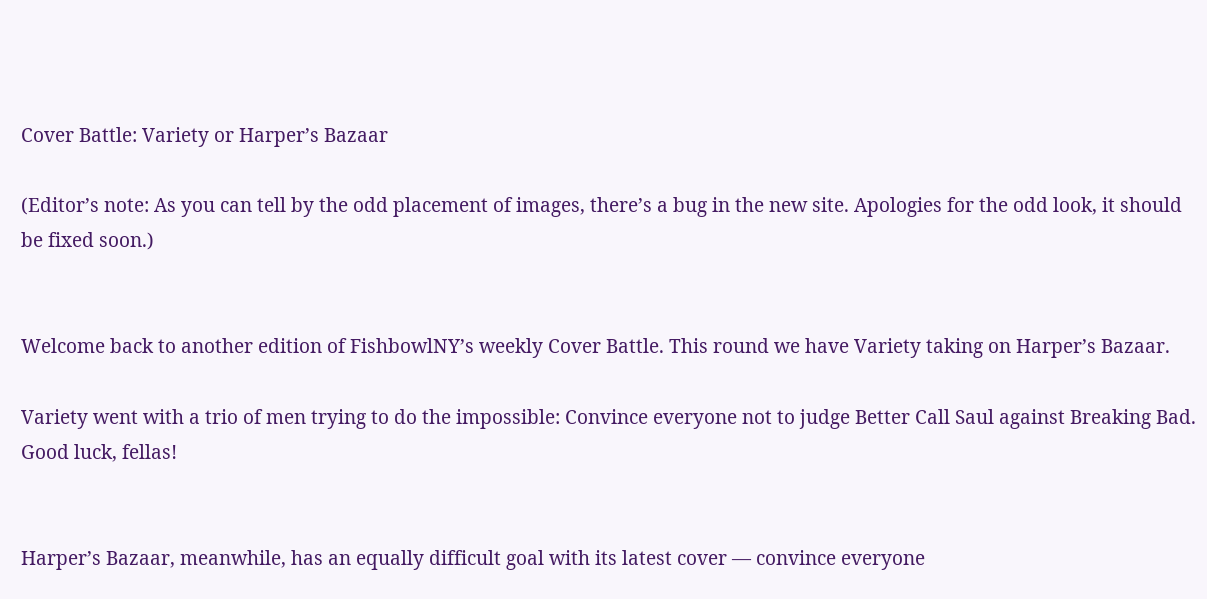Cover Battle: Variety or Harper’s Bazaar

(Editor’s note: As you can tell by the odd placement of images, there’s a bug in the new site. Apologies for the odd look, it should be fixed soon.)


Welcome back to another edition of FishbowlNY’s weekly Cover Battle. This round we have Variety taking on Harper’s Bazaar.

Variety went with a trio of men trying to do the impossible: Convince everyone not to judge Better Call Saul against Breaking Bad. Good luck, fellas!


Harper’s Bazaar, meanwhile, has an equally difficult goal with its latest cover — convince everyone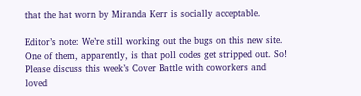that the hat worn by Miranda Kerr is socially acceptable.

Editor’s note: We’re still working out the bugs on this new site. One of them, apparently, is that poll codes get stripped out. So! Please discuss this week’s Cover Battle with coworkers and loved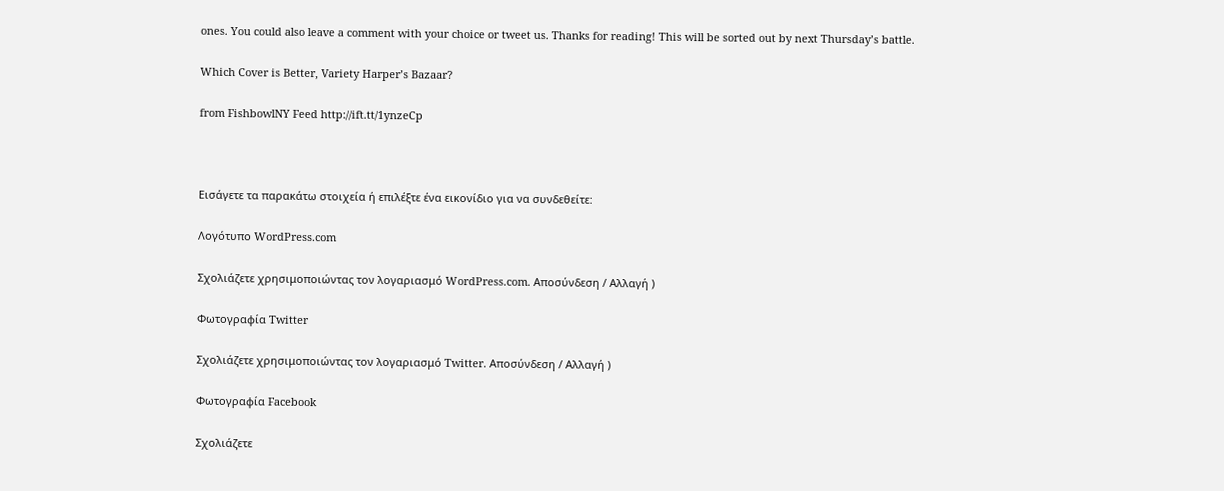ones. You could also leave a comment with your choice or tweet us. Thanks for reading! This will be sorted out by next Thursday’s battle.

Which Cover is Better, Variety Harper’s Bazaar?

from FishbowlNY Feed http://ift.tt/1ynzeCp



Εισάγετε τα παρακάτω στοιχεία ή επιλέξτε ένα εικονίδιο για να συνδεθείτε:

Λογότυπο WordPress.com

Σχολιάζετε χρησιμοποιώντας τον λογαριασμό WordPress.com. Αποσύνδεση / Αλλαγή )

Φωτογραφία Twitter

Σχολιάζετε χρησιμοποιώντας τον λογαριασμό Twitter. Αποσύνδεση / Αλλαγή )

Φωτογραφία Facebook

Σχολιάζετε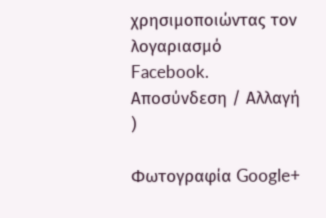χρησιμοποιώντας τον λογαριασμό Facebook. Αποσύνδεση / Αλλαγή )

Φωτογραφία Google+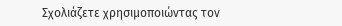Σχολιάζετε χρησιμοποιώντας τον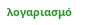λογαριασμό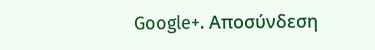Google+. Αποσύνδεση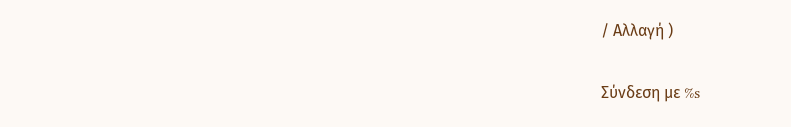/ Αλλαγή )

Σύνδεση με %s